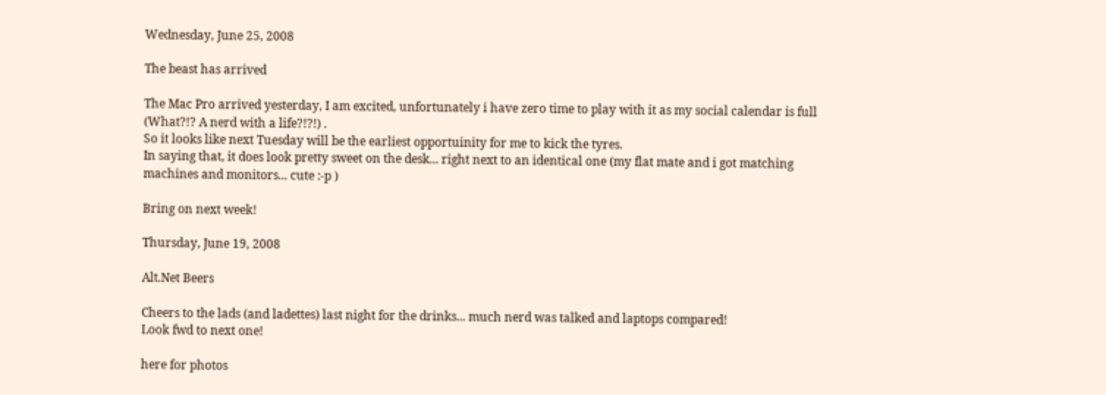Wednesday, June 25, 2008

The beast has arrived

The Mac Pro arrived yesterday, I am excited, unfortunately i have zero time to play with it as my social calendar is full (What?!? A nerd with a life?!?!) .
So it looks like next Tuesday will be the earliest opportuinity for me to kick the tyres.
In saying that, it does look pretty sweet on the desk... right next to an identical one (my flat mate and i got matching machines and monitors... cute :-p )

Bring on next week!

Thursday, June 19, 2008

Alt.Net Beers

Cheers to the lads (and ladettes) last night for the drinks... much nerd was talked and laptops compared!
Look fwd to next one!

here for photos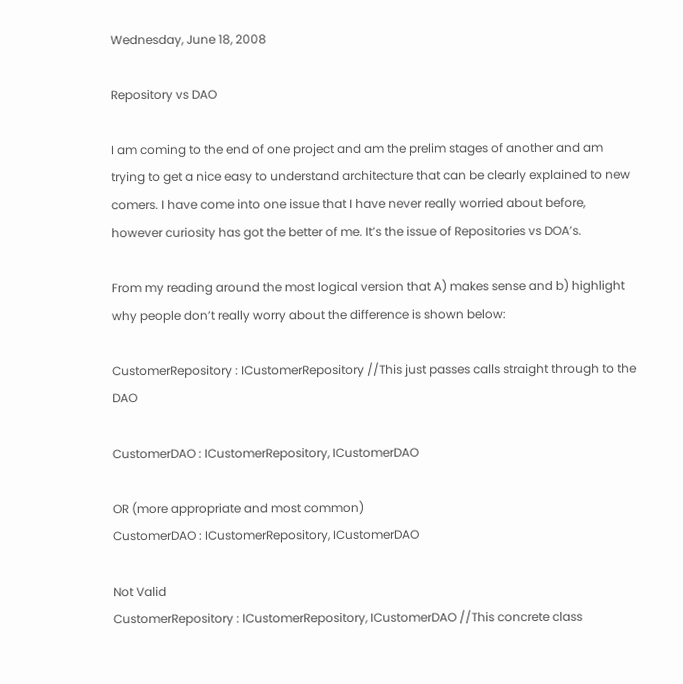Wednesday, June 18, 2008

Repository vs DAO

I am coming to the end of one project and am the prelim stages of another and am trying to get a nice easy to understand architecture that can be clearly explained to new comers. I have come into one issue that I have never really worried about before, however curiosity has got the better of me. It’s the issue of Repositories vs DOA’s.

From my reading around the most logical version that A) makes sense and b) highlight why people don’t really worry about the difference is shown below:

CustomerRepository : ICustomerRepository //This just passes calls straight through to the DAO

CustomerDAO : ICustomerRepository, ICustomerDAO

OR (more appropriate and most common)
CustomerDAO : ICustomerRepository, ICustomerDAO

Not Valid
CustomerRepository : ICustomerRepository, ICustomerDAO //This concrete class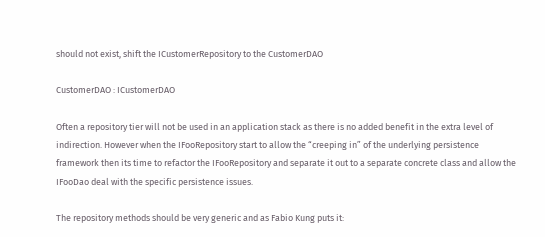should not exist, shift the ICustomerRepository to the CustomerDAO

CustomerDAO : ICustomerDAO

Often a repository tier will not be used in an application stack as there is no added benefit in the extra level of indirection. However when the IFooRepository start to allow the “creeping in” of the underlying persistence framework then its time to refactor the IFooRepository and separate it out to a separate concrete class and allow the IFooDao deal with the specific persistence issues.

The repository methods should be very generic and as Fabio Kung puts it: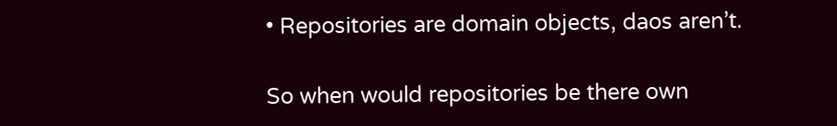• Repositories are domain objects, daos aren’t.

So when would repositories be there own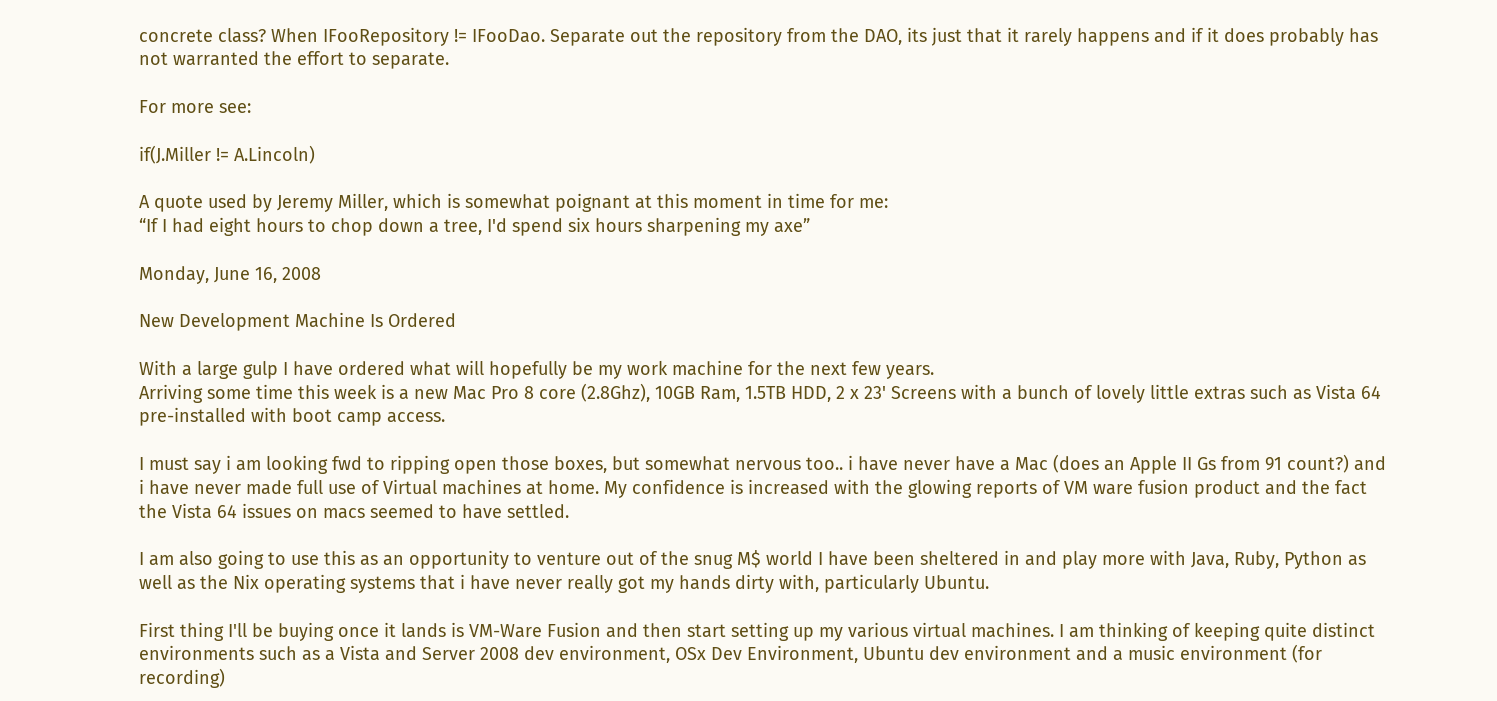concrete class? When IFooRepository != IFooDao. Separate out the repository from the DAO, its just that it rarely happens and if it does probably has not warranted the effort to separate.

For more see:

if(J.Miller != A.Lincoln)

A quote used by Jeremy Miller, which is somewhat poignant at this moment in time for me:
“If I had eight hours to chop down a tree, I'd spend six hours sharpening my axe”

Monday, June 16, 2008

New Development Machine Is Ordered

With a large gulp I have ordered what will hopefully be my work machine for the next few years.
Arriving some time this week is a new Mac Pro 8 core (2.8Ghz), 10GB Ram, 1.5TB HDD, 2 x 23' Screens with a bunch of lovely little extras such as Vista 64 pre-installed with boot camp access.

I must say i am looking fwd to ripping open those boxes, but somewhat nervous too.. i have never have a Mac (does an Apple II Gs from 91 count?) and i have never made full use of Virtual machines at home. My confidence is increased with the glowing reports of VM ware fusion product and the fact the Vista 64 issues on macs seemed to have settled.

I am also going to use this as an opportunity to venture out of the snug M$ world I have been sheltered in and play more with Java, Ruby, Python as well as the Nix operating systems that i have never really got my hands dirty with, particularly Ubuntu.

First thing I'll be buying once it lands is VM-Ware Fusion and then start setting up my various virtual machines. I am thinking of keeping quite distinct environments such as a Vista and Server 2008 dev environment, OSx Dev Environment, Ubuntu dev environment and a music environment (for recording)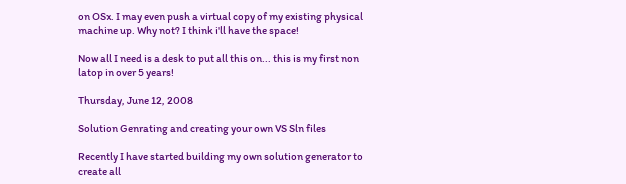on OSx. I may even push a virtual copy of my existing physical machine up. Why not? I think i'll have the space!

Now all I need is a desk to put all this on... this is my first non latop in over 5 years!

Thursday, June 12, 2008

Solution Genrating and creating your own VS Sln files

Recently I have started building my own solution generator to create all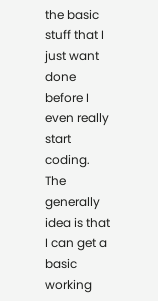the basic stuff that I just want done before I even really start coding.
The generally idea is that I can get a basic working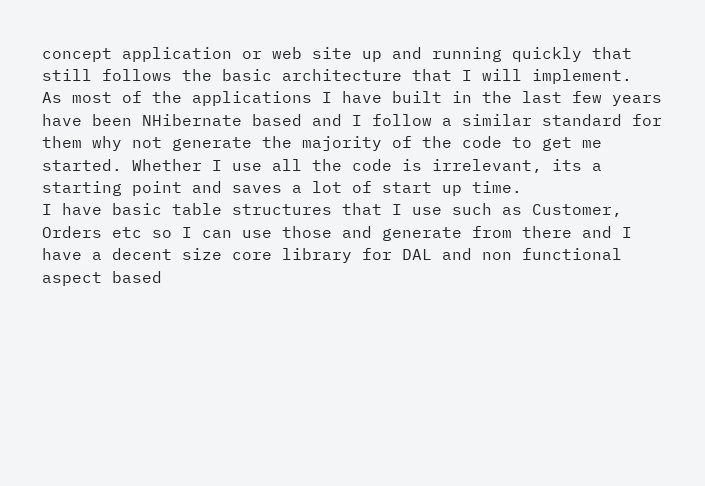concept application or web site up and running quickly that still follows the basic architecture that I will implement.
As most of the applications I have built in the last few years have been NHibernate based and I follow a similar standard for them why not generate the majority of the code to get me started. Whether I use all the code is irrelevant, its a starting point and saves a lot of start up time.
I have basic table structures that I use such as Customer, Orders etc so I can use those and generate from there and I have a decent size core library for DAL and non functional aspect based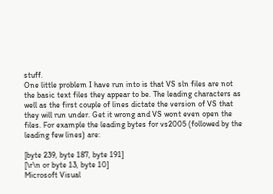stuff.
One little problem I have run into is that VS sln files are not the basic text files they appear to be. The leading characters as well as the first couple of lines dictate the version of VS that they will run under. Get it wrong and VS wont even open the files. For example the leading bytes for vs2005 (followed by the leading few lines) are:

[byte 239, byte 187, byte 191]
[\r\n or byte 13, byte 10]
Microsoft Visual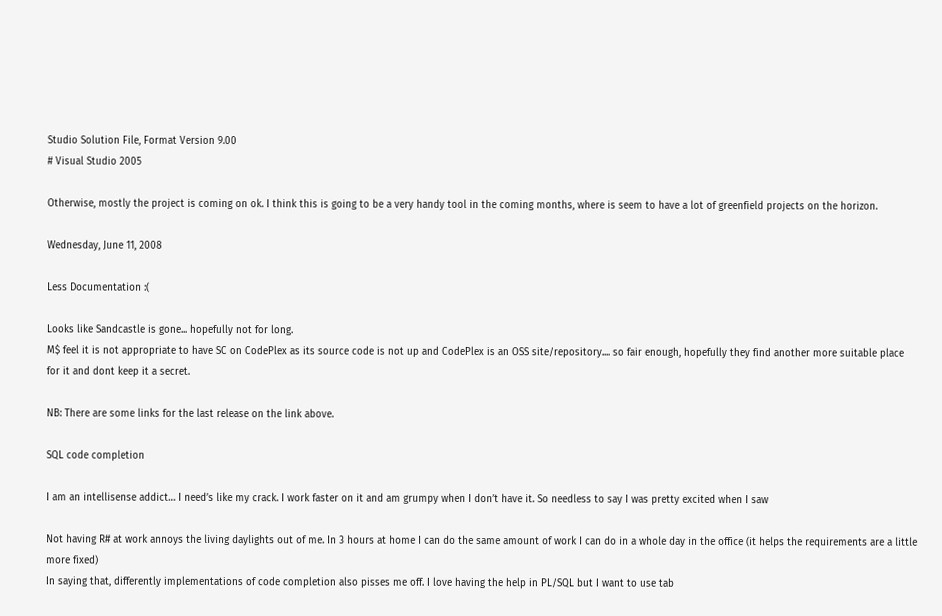Studio Solution File, Format Version 9.00
# Visual Studio 2005

Otherwise, mostly the project is coming on ok. I think this is going to be a very handy tool in the coming months, where is seem to have a lot of greenfield projects on the horizon.

Wednesday, June 11, 2008

Less Documentation :(

Looks like Sandcastle is gone... hopefully not for long.
M$ feel it is not appropriate to have SC on CodePlex as its source code is not up and CodePlex is an OSS site/repository.... so fair enough, hopefully they find another more suitable place for it and dont keep it a secret.

NB: There are some links for the last release on the link above.

SQL code completion

I am an intellisense addict… I need’s like my crack. I work faster on it and am grumpy when I don’t have it. So needless to say I was pretty excited when I saw

Not having R# at work annoys the living daylights out of me. In 3 hours at home I can do the same amount of work I can do in a whole day in the office (it helps the requirements are a little more fixed)
In saying that, differently implementations of code completion also pisses me off. I love having the help in PL/SQL but I want to use tab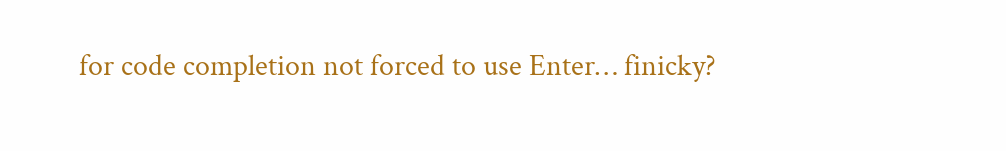for code completion not forced to use Enter… finicky?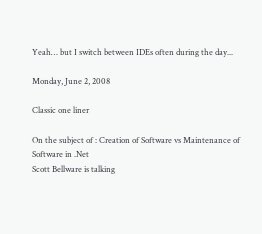Yeah… but I switch between IDEs often during the day...

Monday, June 2, 2008

Classic one liner

On the subject of : Creation of Software vs Maintenance of Software in .Net
Scott Bellware is talking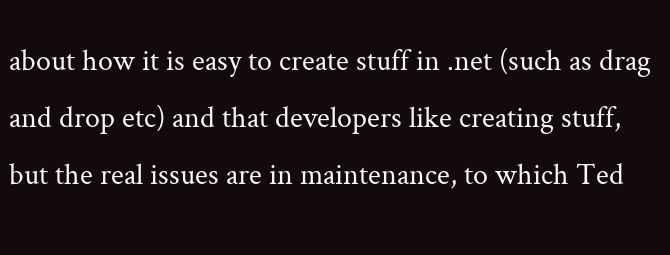about how it is easy to create stuff in .net (such as drag and drop etc) and that developers like creating stuff, but the real issues are in maintenance, to which Ted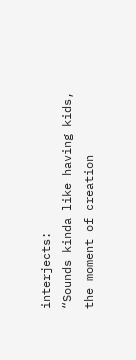interjects:
“Sounds kinda like having kids, the moment of creation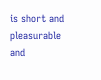is short and pleasurable and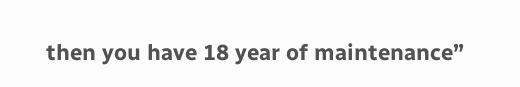then you have 18 year of maintenance”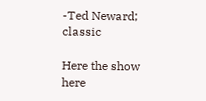-Ted Neward; classic

Here the show here